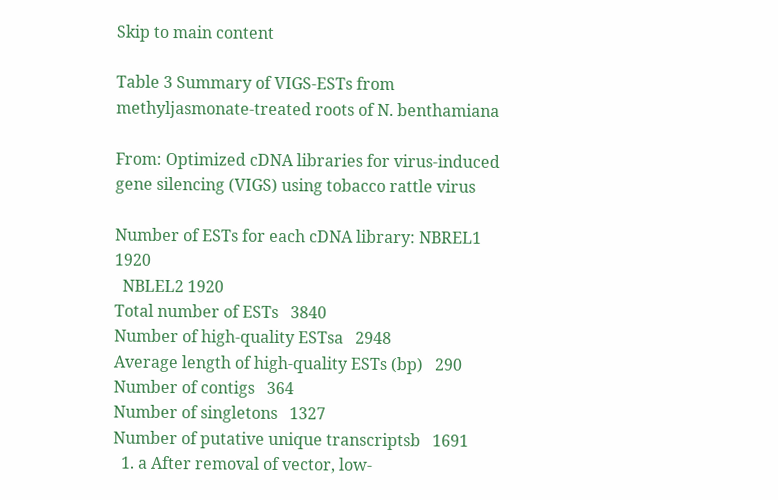Skip to main content

Table 3 Summary of VIGS-ESTs from methyljasmonate-treated roots of N. benthamiana

From: Optimized cDNA libraries for virus-induced gene silencing (VIGS) using tobacco rattle virus

Number of ESTs for each cDNA library: NBREL1 1920
  NBLEL2 1920
Total number of ESTs   3840
Number of high-quality ESTsa   2948
Average length of high-quality ESTs (bp)   290
Number of contigs   364
Number of singletons   1327
Number of putative unique transcriptsb   1691
  1. a After removal of vector, low-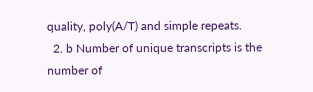quality, poly(A/T) and simple repeats.
  2. b Number of unique transcripts is the number of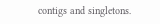contigs and singletons.